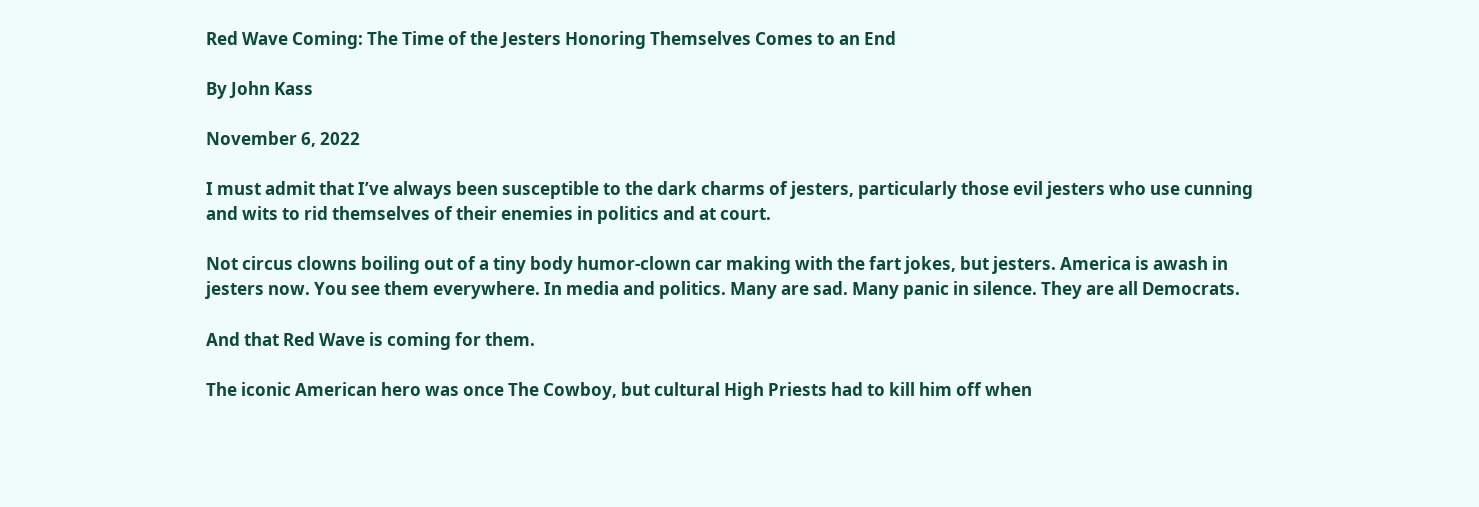Red Wave Coming: The Time of the Jesters Honoring Themselves Comes to an End

By John Kass

November 6, 2022

I must admit that I’ve always been susceptible to the dark charms of jesters, particularly those evil jesters who use cunning and wits to rid themselves of their enemies in politics and at court.

Not circus clowns boiling out of a tiny body humor-clown car making with the fart jokes, but jesters. America is awash in jesters now. You see them everywhere. In media and politics. Many are sad. Many panic in silence. They are all Democrats.

And that Red Wave is coming for them.

The iconic American hero was once The Cowboy, but cultural High Priests had to kill him off when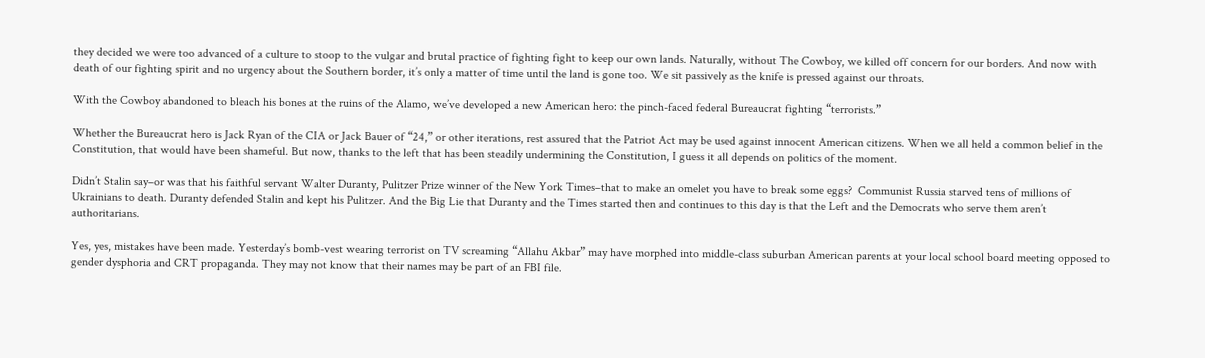they decided we were too advanced of a culture to stoop to the vulgar and brutal practice of fighting fight to keep our own lands. Naturally, without The Cowboy, we killed off concern for our borders. And now with death of our fighting spirit and no urgency about the Southern border, it’s only a matter of time until the land is gone too. We sit passively as the knife is pressed against our throats.

With the Cowboy abandoned to bleach his bones at the ruins of the Alamo, we’ve developed a new American hero: the pinch-faced federal Bureaucrat fighting “terrorists.”

Whether the Bureaucrat hero is Jack Ryan of the CIA or Jack Bauer of “24,” or other iterations, rest assured that the Patriot Act may be used against innocent American citizens. When we all held a common belief in the Constitution, that would have been shameful. But now, thanks to the left that has been steadily undermining the Constitution, I guess it all depends on politics of the moment.

Didn’t Stalin say–or was that his faithful servant Walter Duranty, Pulitzer Prize winner of the New York Times–that to make an omelet you have to break some eggs?  Communist Russia starved tens of millions of Ukrainians to death. Duranty defended Stalin and kept his Pulitzer. And the Big Lie that Duranty and the Times started then and continues to this day is that the Left and the Democrats who serve them aren’t authoritarians.

Yes, yes, mistakes have been made. Yesterday’s bomb-vest wearing terrorist on TV screaming “Allahu Akbar” may have morphed into middle-class suburban American parents at your local school board meeting opposed to gender dysphoria and CRT propaganda. They may not know that their names may be part of an FBI file.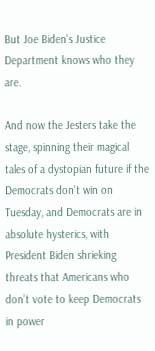But Joe Biden’s Justice Department knows who they are.

And now the Jesters take the stage, spinning their magical tales of a dystopian future if the Democrats don’t win on Tuesday, and Democrats are in absolute hysterics, with President Biden shrieking threats that Americans who don’t vote to keep Democrats in power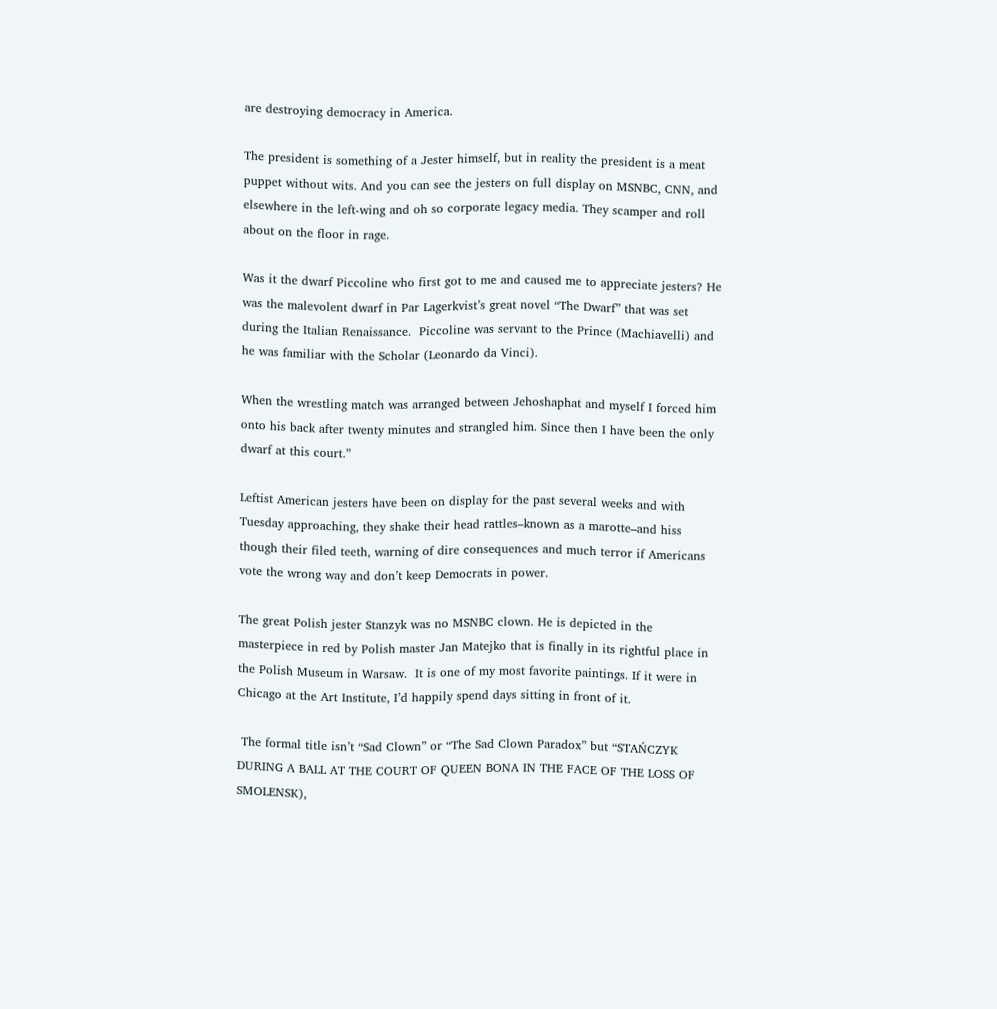are destroying democracy in America.

The president is something of a Jester himself, but in reality the president is a meat puppet without wits. And you can see the jesters on full display on MSNBC, CNN, and elsewhere in the left-wing and oh so corporate legacy media. They scamper and roll about on the floor in rage.

Was it the dwarf Piccoline who first got to me and caused me to appreciate jesters? He was the malevolent dwarf in Par Lagerkvist’s great novel “The Dwarf” that was set during the Italian Renaissance.  Piccoline was servant to the Prince (Machiavelli) and he was familiar with the Scholar (Leonardo da Vinci).

When the wrestling match was arranged between Jehoshaphat and myself I forced him onto his back after twenty minutes and strangled him. Since then I have been the only dwarf at this court.”

Leftist American jesters have been on display for the past several weeks and with Tuesday approaching, they shake their head rattles–known as a marotte–and hiss though their filed teeth, warning of dire consequences and much terror if Americans vote the wrong way and don’t keep Democrats in power.

The great Polish jester Stanzyk was no MSNBC clown. He is depicted in the masterpiece in red by Polish master Jan Matejko that is finally in its rightful place in the Polish Museum in Warsaw.  It is one of my most favorite paintings. If it were in Chicago at the Art Institute, I’d happily spend days sitting in front of it.

 The formal title isn’t “Sad Clown” or “The Sad Clown Paradox” but “STAŃCZYK DURING A BALL AT THE COURT OF QUEEN BONA IN THE FACE OF THE LOSS OF SMOLENSK),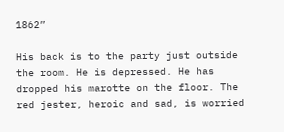1862”

His back is to the party just outside the room. He is depressed. He has dropped his marotte on the floor. The red jester, heroic and sad, is worried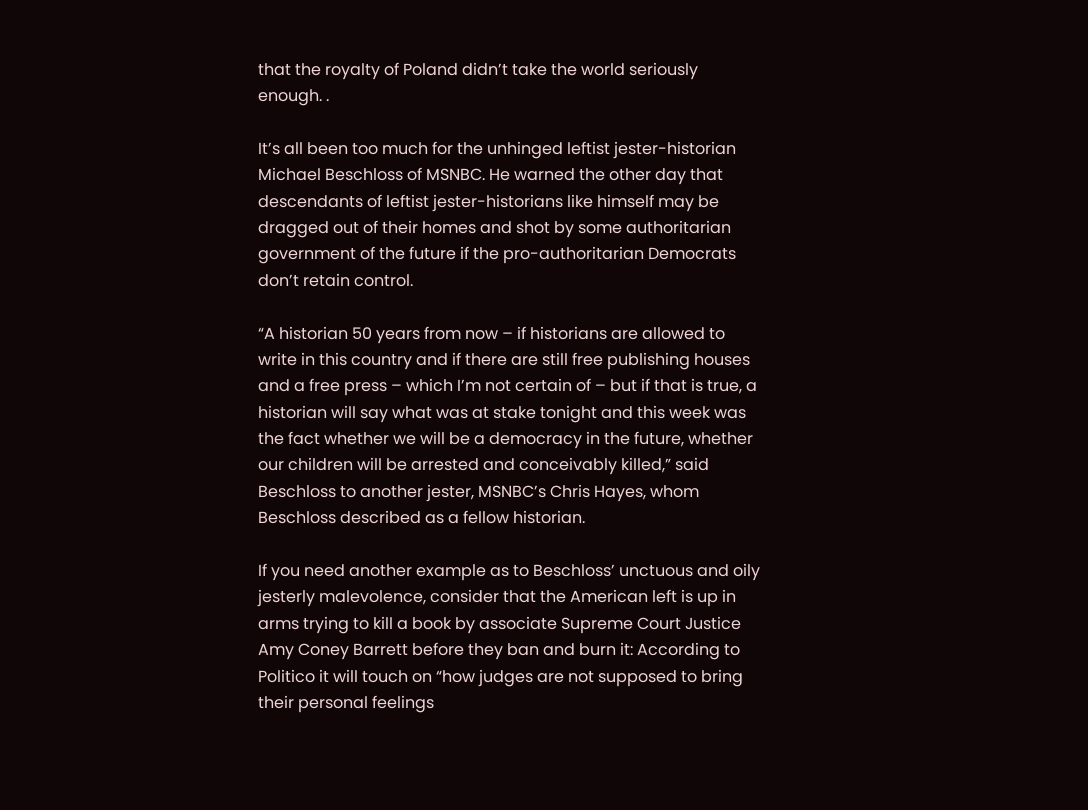that the royalty of Poland didn’t take the world seriously enough. .

It’s all been too much for the unhinged leftist jester-historian Michael Beschloss of MSNBC. He warned the other day that descendants of leftist jester-historians like himself may be dragged out of their homes and shot by some authoritarian government of the future if the pro-authoritarian Democrats don’t retain control.

“A historian 50 years from now – if historians are allowed to write in this country and if there are still free publishing houses and a free press – which I’m not certain of – but if that is true, a historian will say what was at stake tonight and this week was the fact whether we will be a democracy in the future, whether our children will be arrested and conceivably killed,” said Beschloss to another jester, MSNBC’s Chris Hayes, whom Beschloss described as a fellow historian.

If you need another example as to Beschloss’ unctuous and oily jesterly malevolence, consider that the American left is up in arms trying to kill a book by associate Supreme Court Justice Amy Coney Barrett before they ban and burn it: According to Politico it will touch on “how judges are not supposed to bring their personal feelings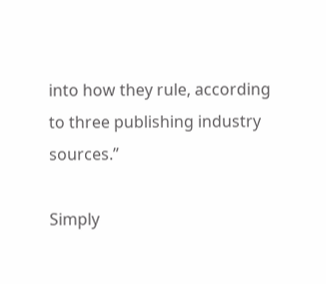into how they rule, according to three publishing industry sources.”

Simply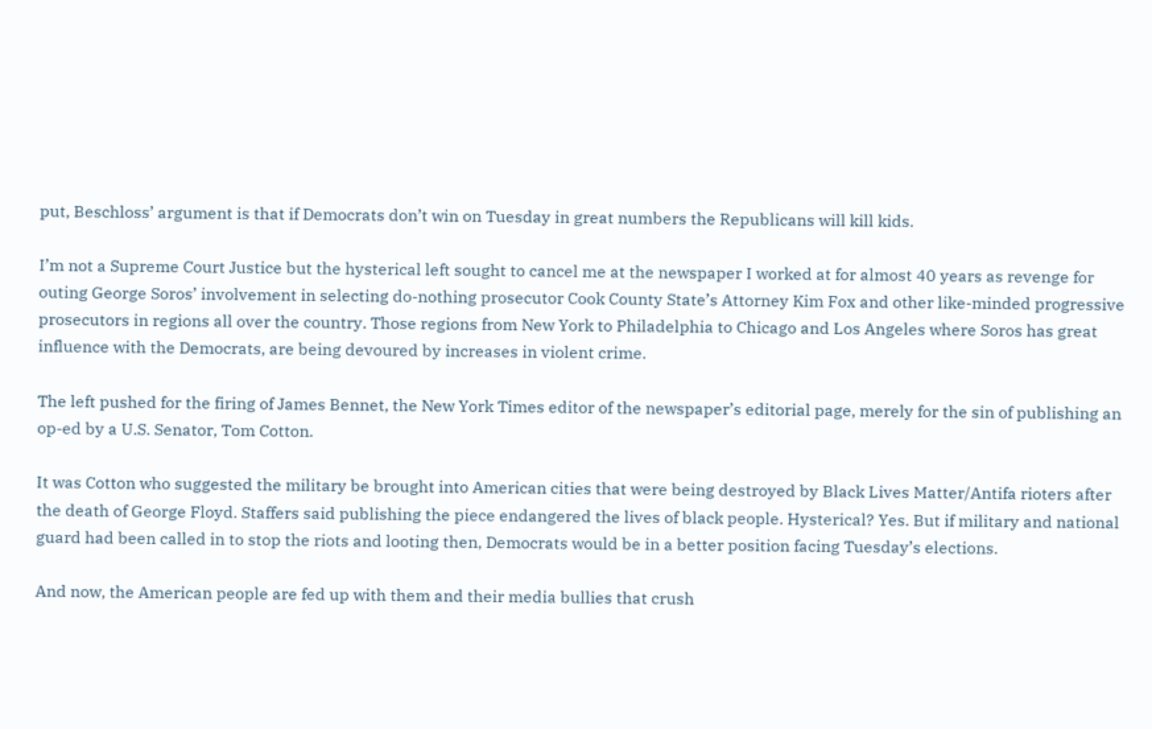put, Beschloss’ argument is that if Democrats don’t win on Tuesday in great numbers the Republicans will kill kids.

I’m not a Supreme Court Justice but the hysterical left sought to cancel me at the newspaper I worked at for almost 40 years as revenge for outing George Soros’ involvement in selecting do-nothing prosecutor Cook County State’s Attorney Kim Fox and other like-minded progressive prosecutors in regions all over the country. Those regions from New York to Philadelphia to Chicago and Los Angeles where Soros has great influence with the Democrats, are being devoured by increases in violent crime.

The left pushed for the firing of James Bennet, the New York Times editor of the newspaper’s editorial page, merely for the sin of publishing an op-ed by a U.S. Senator, Tom Cotton.

It was Cotton who suggested the military be brought into American cities that were being destroyed by Black Lives Matter/Antifa rioters after the death of George Floyd. Staffers said publishing the piece endangered the lives of black people. Hysterical? Yes. But if military and national guard had been called in to stop the riots and looting then, Democrats would be in a better position facing Tuesday’s elections.

And now, the American people are fed up with them and their media bullies that crush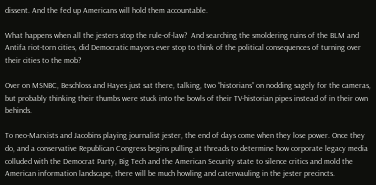dissent. And the fed up Americans will hold them accountable.

What happens when all the jesters stop the rule-of-law?  And searching the smoldering ruins of the BLM and Antifa riot-torn cities, did Democratic mayors ever stop to think of the political consequences of turning over their cities to the mob?

Over on MSNBC, Beschloss and Hayes just sat there, talking, two “historians” on nodding sagely for the cameras, but probably thinking their thumbs were stuck into the bowls of their TV-historian pipes instead of in their own behinds.

To neo-Marxists and Jacobins playing journalist jester, the end of days come when they lose power. Once they do, and a conservative Republican Congress begins pulling at threads to determine how corporate legacy media colluded with the Democrat Party, Big Tech and the American Security state to silence critics and mold the American information landscape, there will be much howling and caterwauling in the jester precincts.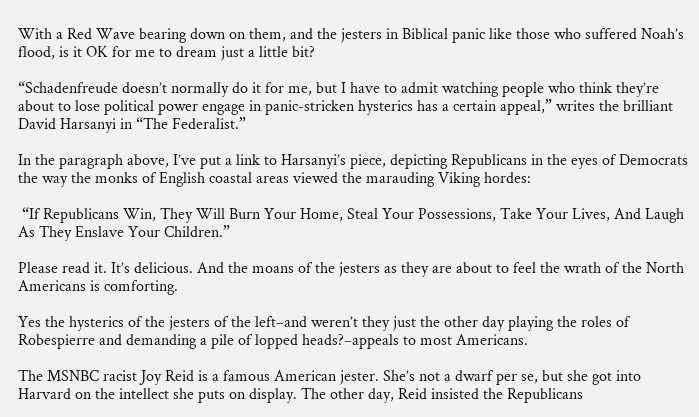With a Red Wave bearing down on them, and the jesters in Biblical panic like those who suffered Noah’s flood, is it OK for me to dream just a little bit?

“Schadenfreude doesn’t normally do it for me, but I have to admit watching people who think they’re about to lose political power engage in panic-stricken hysterics has a certain appeal,” writes the brilliant David Harsanyi in “The Federalist.”

In the paragraph above, I’ve put a link to Harsanyi’s piece, depicting Republicans in the eyes of Democrats the way the monks of English coastal areas viewed the marauding Viking hordes:

 “If Republicans Win, They Will Burn Your Home, Steal Your Possessions, Take Your Lives, And Laugh As They Enslave Your Children.”

Please read it. It’s delicious. And the moans of the jesters as they are about to feel the wrath of the North Americans is comforting.

Yes the hysterics of the jesters of the left–and weren’t they just the other day playing the roles of Robespierre and demanding a pile of lopped heads?–appeals to most Americans.

The MSNBC racist Joy Reid is a famous American jester. She’s not a dwarf per se, but she got into Harvard on the intellect she puts on display. The other day, Reid insisted the Republicans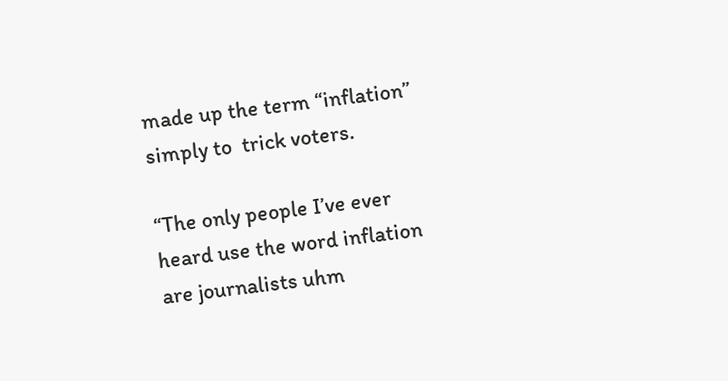made up the term “inflation” simply to  trick voters.

“The only people I’ve ever heard use the word inflation are journalists uhm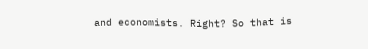and economists. Right? So that is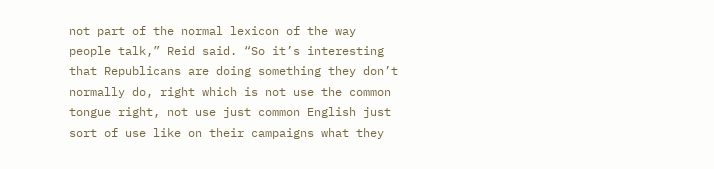not part of the normal lexicon of the way people talk,” Reid said. “So it’s interesting that Republicans are doing something they don’t normally do, right which is not use the common tongue right, not use just common English just sort of use like on their campaigns what they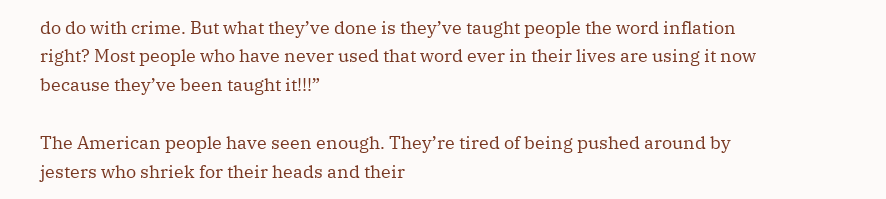do do with crime. But what they’ve done is they’ve taught people the word inflation right? Most people who have never used that word ever in their lives are using it now because they’ve been taught it!!!”

The American people have seen enough. They’re tired of being pushed around by jesters who shriek for their heads and their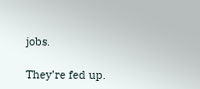jobs.

They’re fed up.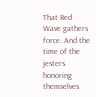That Red Wave gathers force. And the time of the jesters honoring themselves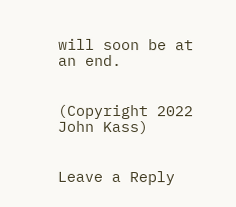will soon be at an end.


(Copyright 2022 John Kass)


Leave a Reply